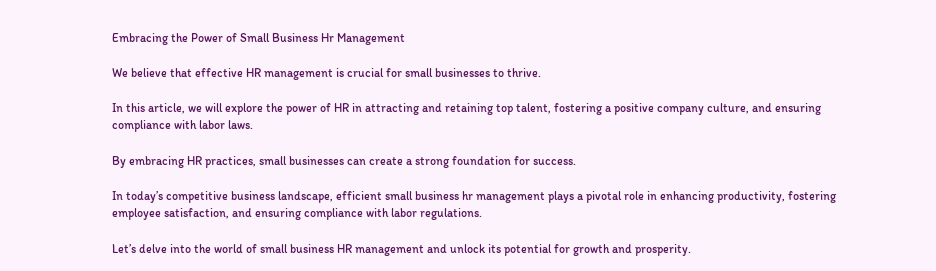Embracing the Power of Small Business Hr Management

We believe that effective HR management is crucial for small businesses to thrive.

In this article, we will explore the power of HR in attracting and retaining top talent, fostering a positive company culture, and ensuring compliance with labor laws.

By embracing HR practices, small businesses can create a strong foundation for success.

In today’s competitive business landscape, efficient small business hr management plays a pivotal role in enhancing productivity, fostering employee satisfaction, and ensuring compliance with labor regulations.

Let’s delve into the world of small business HR management and unlock its potential for growth and prosperity.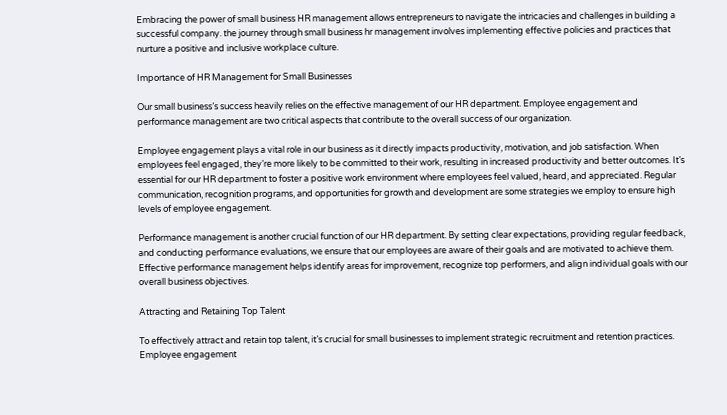Embracing the power of small business HR management allows entrepreneurs to navigate the intricacies and challenges in building a successful company. the journey through small business hr management involves implementing effective policies and practices that nurture a positive and inclusive workplace culture.

Importance of HR Management for Small Businesses

Our small business’s success heavily relies on the effective management of our HR department. Employee engagement and performance management are two critical aspects that contribute to the overall success of our organization.

Employee engagement plays a vital role in our business as it directly impacts productivity, motivation, and job satisfaction. When employees feel engaged, they’re more likely to be committed to their work, resulting in increased productivity and better outcomes. It’s essential for our HR department to foster a positive work environment where employees feel valued, heard, and appreciated. Regular communication, recognition programs, and opportunities for growth and development are some strategies we employ to ensure high levels of employee engagement.

Performance management is another crucial function of our HR department. By setting clear expectations, providing regular feedback, and conducting performance evaluations, we ensure that our employees are aware of their goals and are motivated to achieve them. Effective performance management helps identify areas for improvement, recognize top performers, and align individual goals with our overall business objectives.

Attracting and Retaining Top Talent

To effectively attract and retain top talent, it’s crucial for small businesses to implement strategic recruitment and retention practices. Employee engagement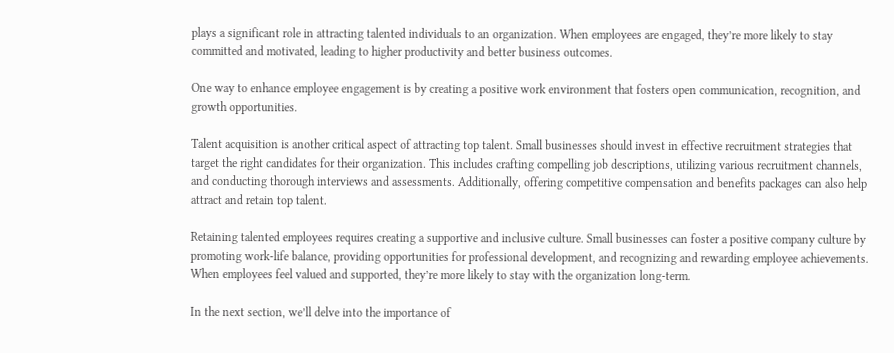plays a significant role in attracting talented individuals to an organization. When employees are engaged, they’re more likely to stay committed and motivated, leading to higher productivity and better business outcomes.

One way to enhance employee engagement is by creating a positive work environment that fosters open communication, recognition, and growth opportunities.

Talent acquisition is another critical aspect of attracting top talent. Small businesses should invest in effective recruitment strategies that target the right candidates for their organization. This includes crafting compelling job descriptions, utilizing various recruitment channels, and conducting thorough interviews and assessments. Additionally, offering competitive compensation and benefits packages can also help attract and retain top talent.

Retaining talented employees requires creating a supportive and inclusive culture. Small businesses can foster a positive company culture by promoting work-life balance, providing opportunities for professional development, and recognizing and rewarding employee achievements. When employees feel valued and supported, they’re more likely to stay with the organization long-term.

In the next section, we’ll delve into the importance of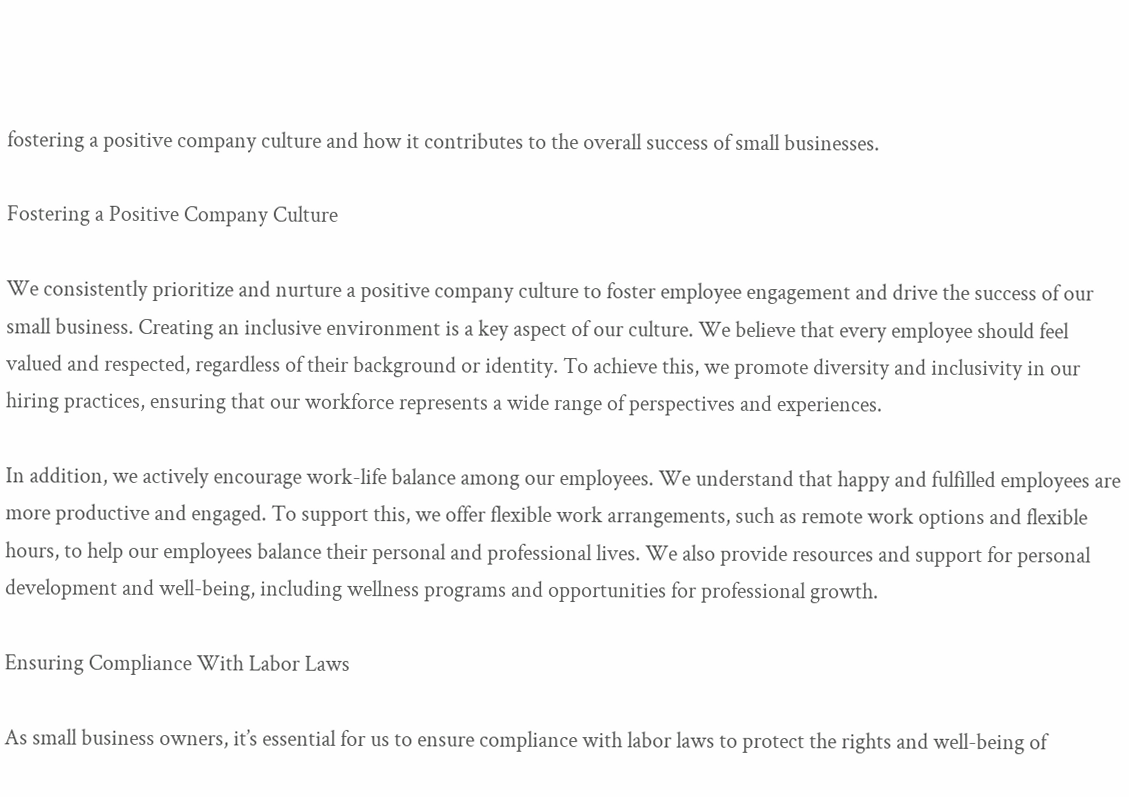fostering a positive company culture and how it contributes to the overall success of small businesses.

Fostering a Positive Company Culture

We consistently prioritize and nurture a positive company culture to foster employee engagement and drive the success of our small business. Creating an inclusive environment is a key aspect of our culture. We believe that every employee should feel valued and respected, regardless of their background or identity. To achieve this, we promote diversity and inclusivity in our hiring practices, ensuring that our workforce represents a wide range of perspectives and experiences.

In addition, we actively encourage work-life balance among our employees. We understand that happy and fulfilled employees are more productive and engaged. To support this, we offer flexible work arrangements, such as remote work options and flexible hours, to help our employees balance their personal and professional lives. We also provide resources and support for personal development and well-being, including wellness programs and opportunities for professional growth.

Ensuring Compliance With Labor Laws

As small business owners, it’s essential for us to ensure compliance with labor laws to protect the rights and well-being of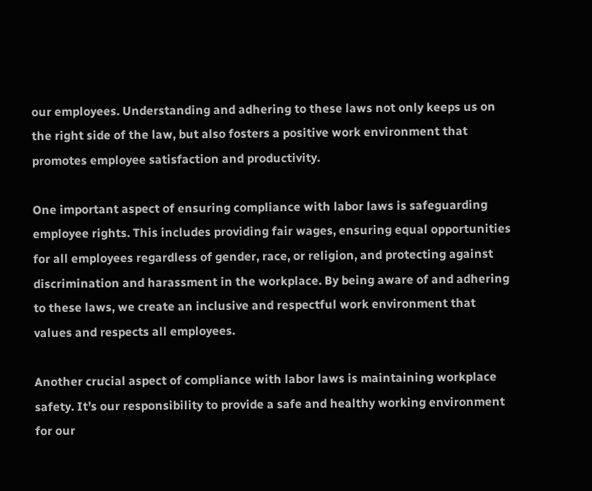our employees. Understanding and adhering to these laws not only keeps us on the right side of the law, but also fosters a positive work environment that promotes employee satisfaction and productivity.

One important aspect of ensuring compliance with labor laws is safeguarding employee rights. This includes providing fair wages, ensuring equal opportunities for all employees regardless of gender, race, or religion, and protecting against discrimination and harassment in the workplace. By being aware of and adhering to these laws, we create an inclusive and respectful work environment that values and respects all employees.

Another crucial aspect of compliance with labor laws is maintaining workplace safety. It’s our responsibility to provide a safe and healthy working environment for our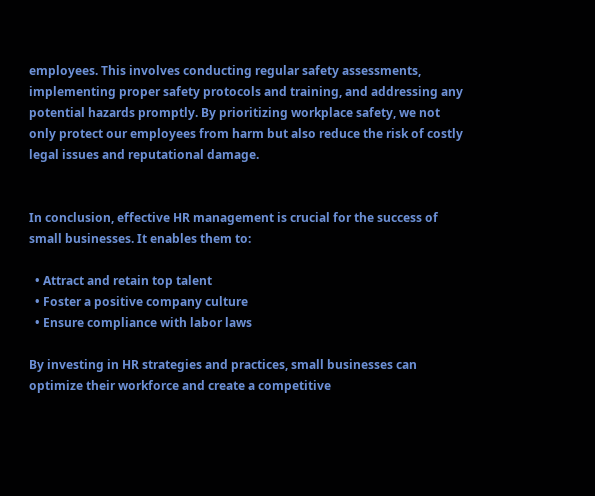employees. This involves conducting regular safety assessments, implementing proper safety protocols and training, and addressing any potential hazards promptly. By prioritizing workplace safety, we not only protect our employees from harm but also reduce the risk of costly legal issues and reputational damage.


In conclusion, effective HR management is crucial for the success of small businesses. It enables them to:

  • Attract and retain top talent
  • Foster a positive company culture
  • Ensure compliance with labor laws

By investing in HR strategies and practices, small businesses can optimize their workforce and create a competitive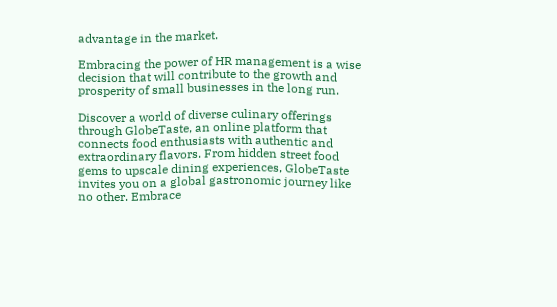advantage in the market.

Embracing the power of HR management is a wise decision that will contribute to the growth and prosperity of small businesses in the long run.

Discover a world of diverse culinary offerings through GlobeTaste, an online platform that connects food enthusiasts with authentic and extraordinary flavors. From hidden street food gems to upscale dining experiences, GlobeTaste invites you on a global gastronomic journey like no other. Embrace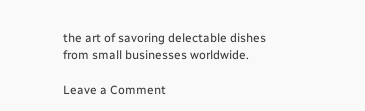the art of savoring delectable dishes from small businesses worldwide.

Leave a Comment